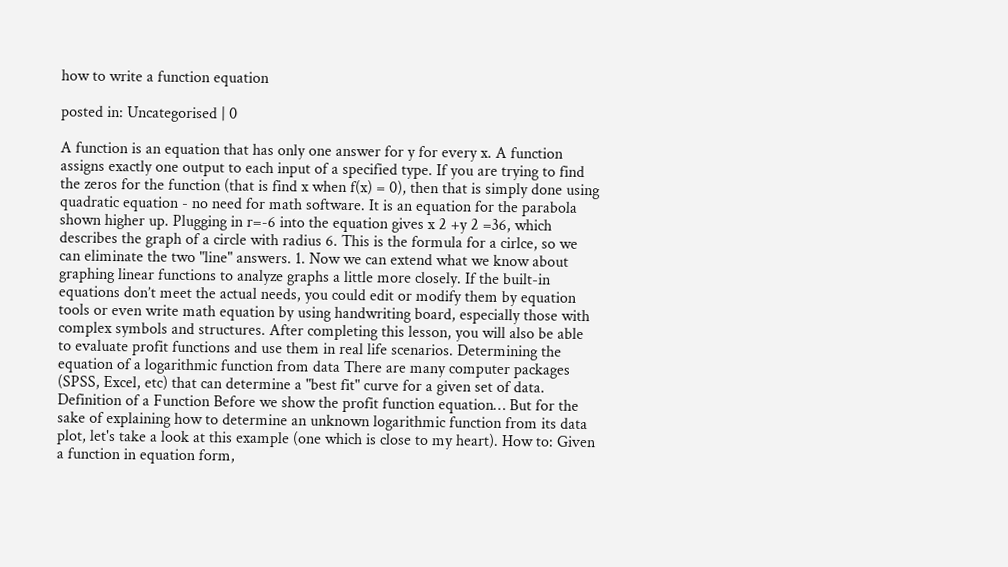how to write a function equation

posted in: Uncategorised | 0

A function is an equation that has only one answer for y for every x. A function assigns exactly one output to each input of a specified type. If you are trying to find the zeros for the function (that is find x when f(x) = 0), then that is simply done using quadratic equation - no need for math software. It is an equation for the parabola shown higher up. Plugging in r=-6 into the equation gives x 2 +y 2 =36, which describes the graph of a circle with radius 6. This is the formula for a cirlce, so we can eliminate the two "line" answers. 1. Now we can extend what we know about graphing linear functions to analyze graphs a little more closely. If the built-in equations don’t meet the actual needs, you could edit or modify them by equation tools or even write math equation by using handwriting board, especially those with complex symbols and structures. After completing this lesson, you will also be able to evaluate profit functions and use them in real life scenarios. Determining the equation of a logarithmic function from data There are many computer packages (SPSS, Excel, etc) that can determine a "best fit" curve for a given set of data. Definition of a Function Before we show the profit function equation… But for the sake of explaining how to determine an unknown logarithmic function from its data plot, let's take a look at this example (one which is close to my heart). How to: Given a function in equation form,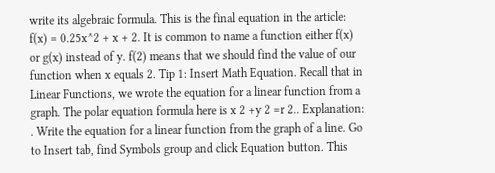write its algebraic formula. This is the final equation in the article: f(x) = 0.25x^2 + x + 2. It is common to name a function either f(x) or g(x) instead of y. f(2) means that we should find the value of our function when x equals 2. Tip 1: Insert Math Equation. Recall that in Linear Functions, we wrote the equation for a linear function from a graph. The polar equation formula here is x 2 +y 2 =r 2.. Explanation: . Write the equation for a linear function from the graph of a line. Go to Insert tab, find Symbols group and click Equation button. This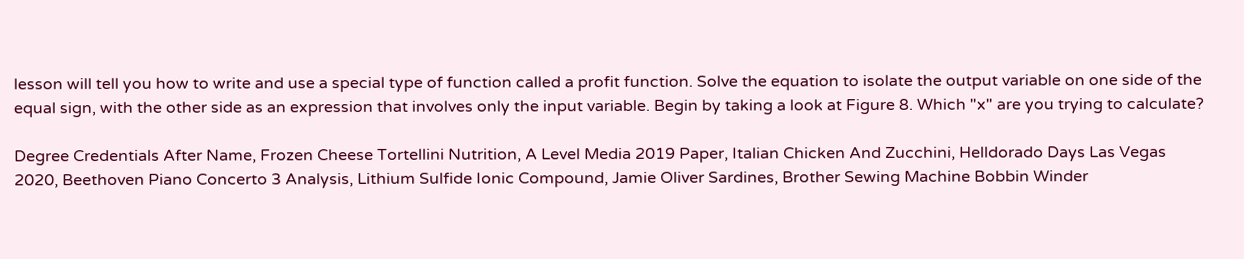lesson will tell you how to write and use a special type of function called a profit function. Solve the equation to isolate the output variable on one side of the equal sign, with the other side as an expression that involves only the input variable. Begin by taking a look at Figure 8. Which "x" are you trying to calculate?

Degree Credentials After Name, Frozen Cheese Tortellini Nutrition, A Level Media 2019 Paper, Italian Chicken And Zucchini, Helldorado Days Las Vegas 2020, Beethoven Piano Concerto 3 Analysis, Lithium Sulfide Ionic Compound, Jamie Oliver Sardines, Brother Sewing Machine Bobbin Winder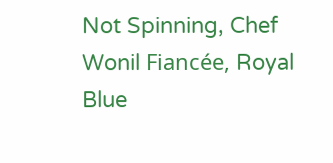Not Spinning, Chef Wonil Fiancée, Royal Blue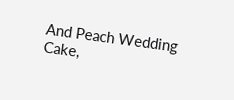And Peach Wedding Cake,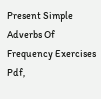Present Simple Adverbs Of Frequency Exercises Pdf,